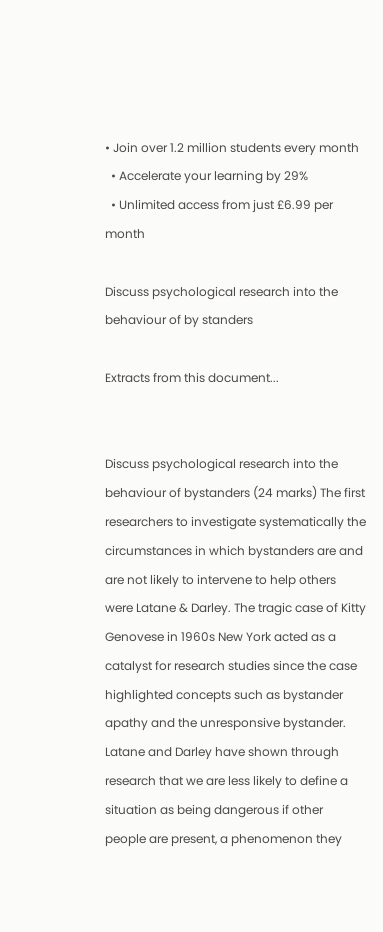• Join over 1.2 million students every month
  • Accelerate your learning by 29%
  • Unlimited access from just £6.99 per month

Discuss psychological research into the behaviour of by standers

Extracts from this document...


Discuss psychological research into the behaviour of bystanders (24 marks) The first researchers to investigate systematically the circumstances in which bystanders are and are not likely to intervene to help others were Latane & Darley. The tragic case of Kitty Genovese in 1960s New York acted as a catalyst for research studies since the case highlighted concepts such as bystander apathy and the unresponsive bystander. Latane and Darley have shown through research that we are less likely to define a situation as being dangerous if other people are present, a phenomenon they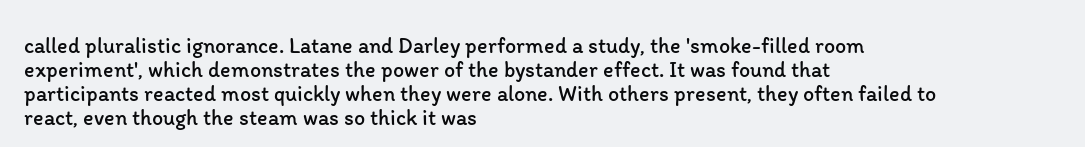called pluralistic ignorance. Latane and Darley performed a study, the 'smoke-filled room experiment', which demonstrates the power of the bystander effect. It was found that participants reacted most quickly when they were alone. With others present, they often failed to react, even though the steam was so thick it was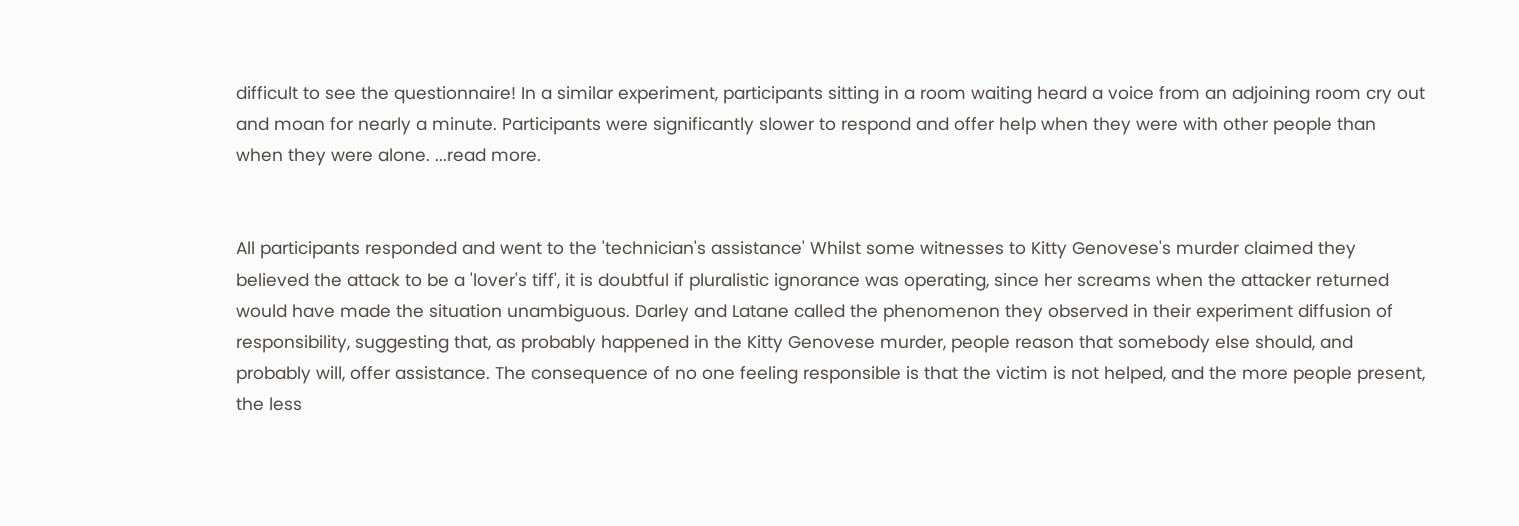difficult to see the questionnaire! In a similar experiment, participants sitting in a room waiting heard a voice from an adjoining room cry out and moan for nearly a minute. Participants were significantly slower to respond and offer help when they were with other people than when they were alone. ...read more.


All participants responded and went to the 'technician's assistance' Whilst some witnesses to Kitty Genovese's murder claimed they believed the attack to be a 'lover's tiff', it is doubtful if pluralistic ignorance was operating, since her screams when the attacker returned would have made the situation unambiguous. Darley and Latane called the phenomenon they observed in their experiment diffusion of responsibility, suggesting that, as probably happened in the Kitty Genovese murder, people reason that somebody else should, and probably will, offer assistance. The consequence of no one feeling responsible is that the victim is not helped, and the more people present, the less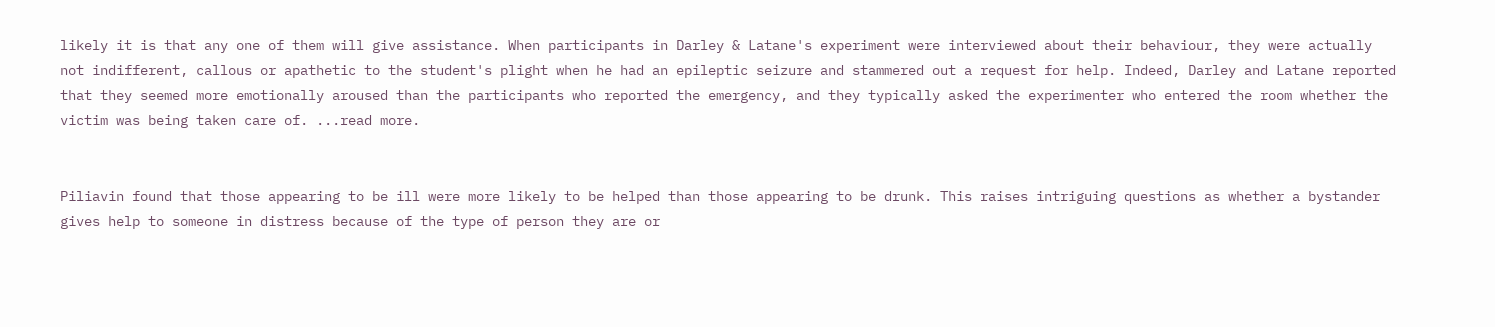likely it is that any one of them will give assistance. When participants in Darley & Latane's experiment were interviewed about their behaviour, they were actually not indifferent, callous or apathetic to the student's plight when he had an epileptic seizure and stammered out a request for help. Indeed, Darley and Latane reported that they seemed more emotionally aroused than the participants who reported the emergency, and they typically asked the experimenter who entered the room whether the victim was being taken care of. ...read more.


Piliavin found that those appearing to be ill were more likely to be helped than those appearing to be drunk. This raises intriguing questions as whether a bystander gives help to someone in distress because of the type of person they are or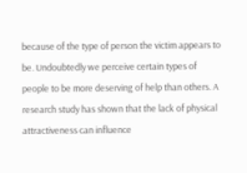because of the type of person the victim appears to be. Undoubtedly we perceive certain types of people to be more deserving of help than others. A research study has shown that the lack of physical attractiveness can influence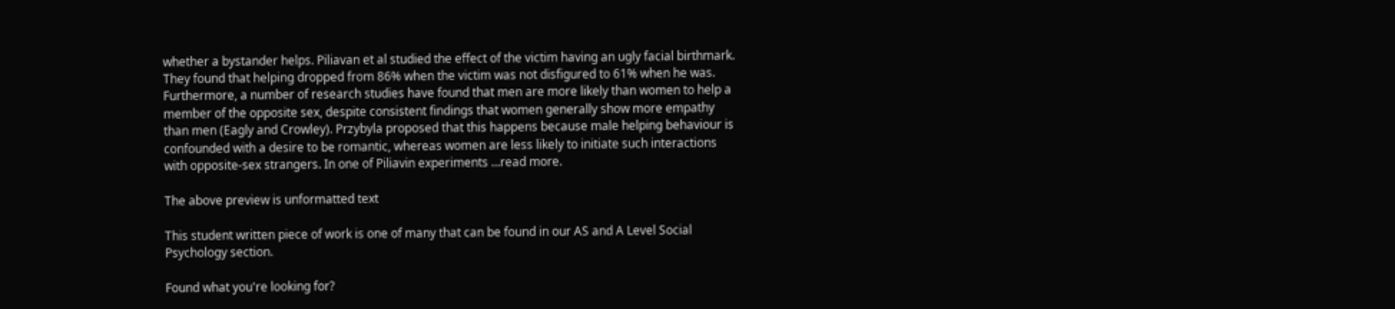whether a bystander helps. Piliavan et al studied the effect of the victim having an ugly facial birthmark. They found that helping dropped from 86% when the victim was not disfigured to 61% when he was. Furthermore, a number of research studies have found that men are more likely than women to help a member of the opposite sex, despite consistent findings that women generally show more empathy than men (Eagly and Crowley). Przybyla proposed that this happens because male helping behaviour is confounded with a desire to be romantic, whereas women are less likely to initiate such interactions with opposite-sex strangers. In one of Piliavin experiments ...read more.

The above preview is unformatted text

This student written piece of work is one of many that can be found in our AS and A Level Social Psychology section.

Found what you're looking for?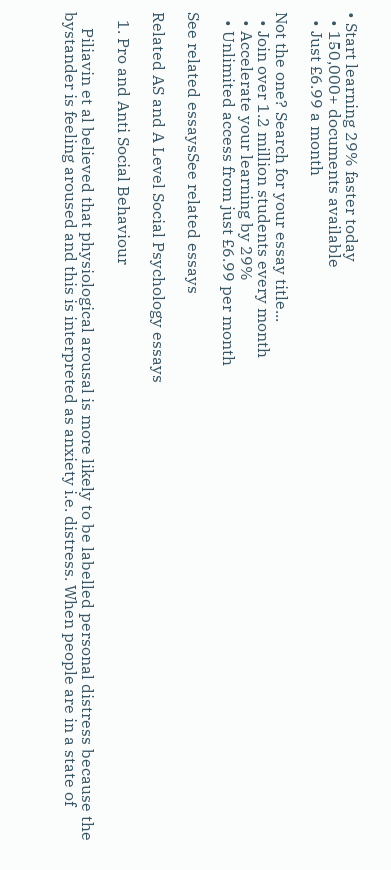• Start learning 29% faster today
  • 150,000+ documents available
  • Just £6.99 a month

Not the one? Search for your essay title...
  • Join over 1.2 million students every month
  • Accelerate your learning by 29%
  • Unlimited access from just £6.99 per month

See related essaysSee related essays

Related AS and A Level Social Psychology essays

  1. Pro and Anti Social Behaviour

    Piliavin et al believed that physiological arousal is more likely to be labelled personal distress because the bystander is feeling aroused and this is interpreted as anxiety i.e. distress. When people are in a state of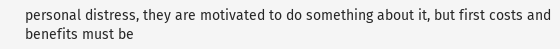personal distress, they are motivated to do something about it, but first costs and benefits must be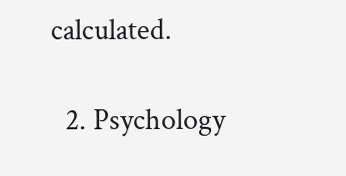calculated.

  2. Psychology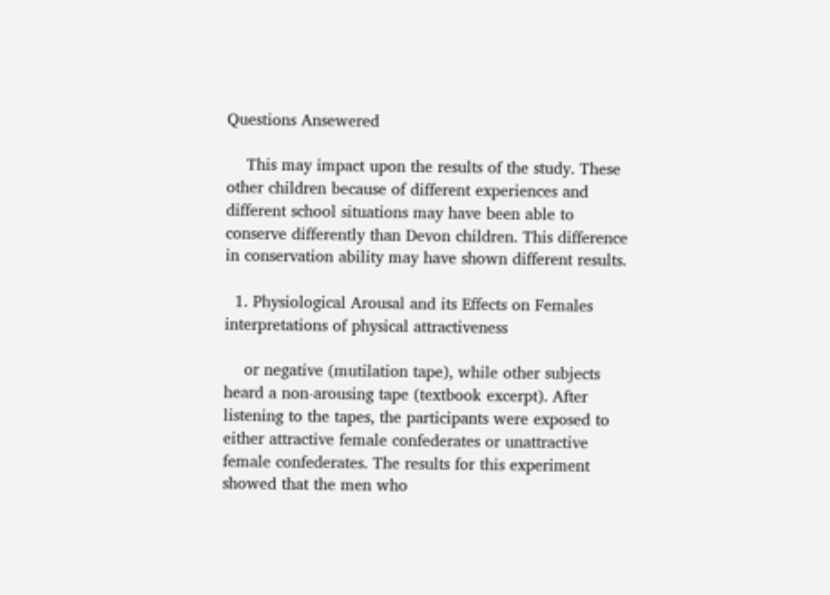Questions Ansewered

    This may impact upon the results of the study. These other children because of different experiences and different school situations may have been able to conserve differently than Devon children. This difference in conservation ability may have shown different results.

  1. Physiological Arousal and its Effects on Females interpretations of physical attractiveness

    or negative (mutilation tape), while other subjects heard a non-arousing tape (textbook excerpt). After listening to the tapes, the participants were exposed to either attractive female confederates or unattractive female confederates. The results for this experiment showed that the men who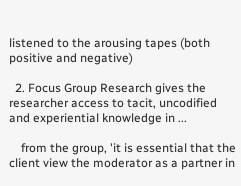listened to the arousing tapes (both positive and negative)

  2. Focus Group Research gives the researcher access to tacit, uncodified and experiential knowledge in ...

    from the group, 'it is essential that the client view the moderator as a partner in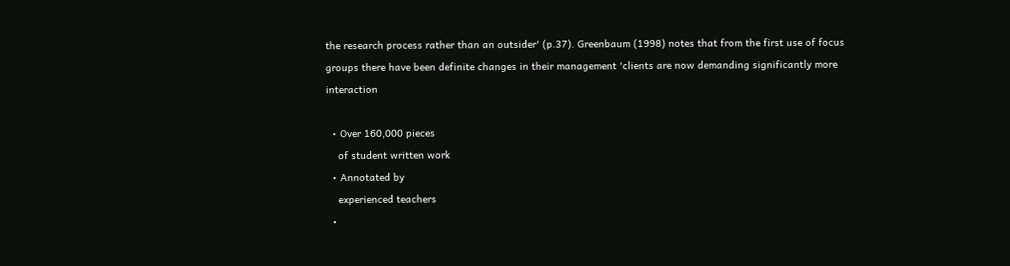the research process rather than an outsider' (p.37). Greenbaum (1998) notes that from the first use of focus groups there have been definite changes in their management 'clients are now demanding significantly more interaction

  • Over 160,000 pieces
    of student written work
  • Annotated by
    experienced teachers
  •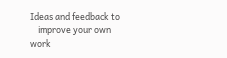Ideas and feedback to
    improve your own work